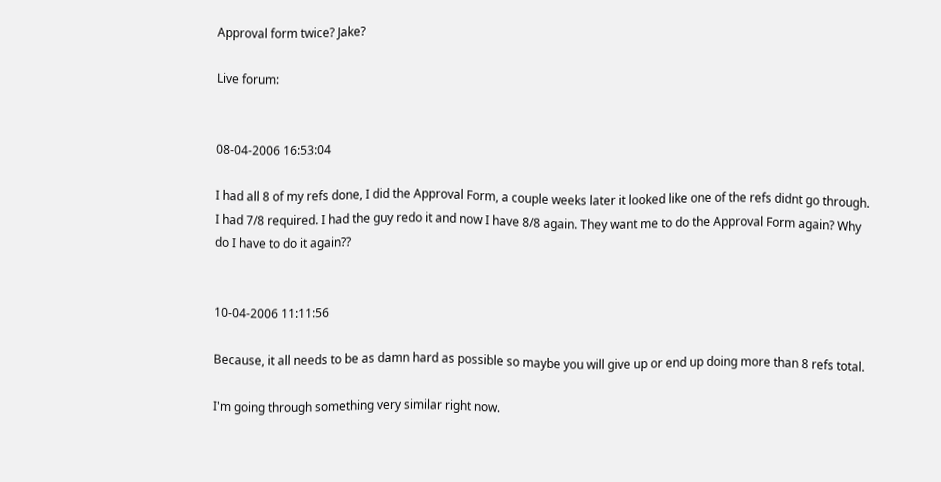Approval form twice? Jake?

Live forum:


08-04-2006 16:53:04

I had all 8 of my refs done, I did the Approval Form, a couple weeks later it looked like one of the refs didnt go through. I had 7/8 required. I had the guy redo it and now I have 8/8 again. They want me to do the Approval Form again? Why do I have to do it again??


10-04-2006 11:11:56

Because, it all needs to be as damn hard as possible so maybe you will give up or end up doing more than 8 refs total.

I'm going through something very similar right now.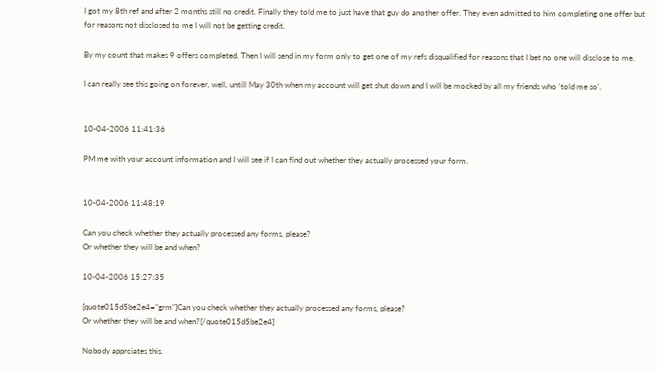I got my 8th ref and after 2 months still no credit. Finally they told me to just have that guy do another offer. They even admitted to him completing one offer but for reasons not disclosed to me I will not be getting credit.

By my count that makes 9 offers completed. Then I will send in my form only to get one of my refs disqualified for reasons that I bet no one will disclose to me.

I can really see this going on forever, well, untill May 30th when my account will get shut down and I will be mocked by all my friends who 'told me so'.


10-04-2006 11:41:36

PM me with your account information and I will see if I can find out whether they actually processed your form.


10-04-2006 11:48:19

Can you check whether they actually processed any forms, please?
Or whether they will be and when?

10-04-2006 15:27:35

[quote015d5be2e4="grm"]Can you check whether they actually processed any forms, please?
Or whether they will be and when?[/quote015d5be2e4]

Nobody apprciates this.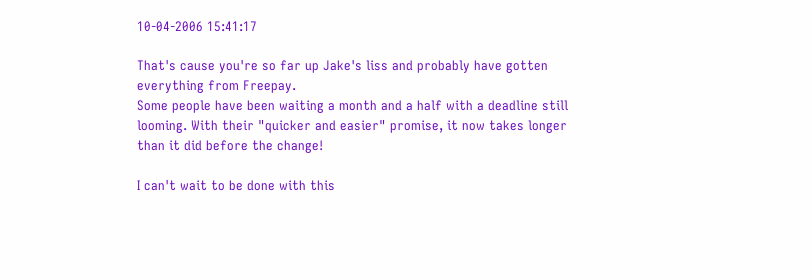10-04-2006 15:41:17

That's cause you're so far up Jake's liss and probably have gotten everything from Freepay.
Some people have been waiting a month and a half with a deadline still looming. With their "quicker and easier" promise, it now takes longer than it did before the change!

I can't wait to be done with this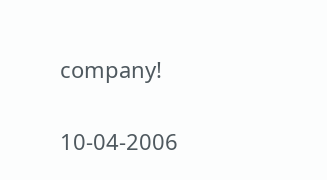company!


10-04-2006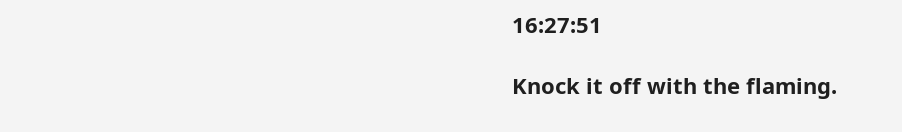16:27:51

Knock it off with the flaming.